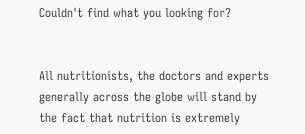Couldn't find what you looking for?


All nutritionists, the doctors and experts generally across the globe will stand by the fact that nutrition is extremely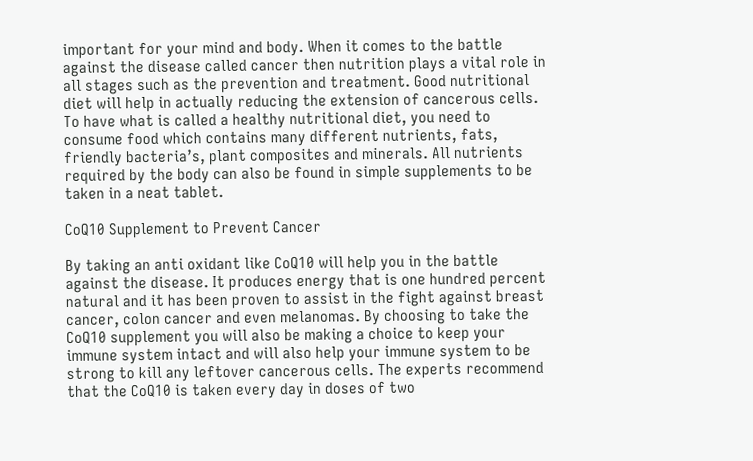important for your mind and body. When it comes to the battle against the disease called cancer then nutrition plays a vital role in all stages such as the prevention and treatment. Good nutritional diet will help in actually reducing the extension of cancerous cells. To have what is called a healthy nutritional diet, you need to consume food which contains many different nutrients, fats, friendly bacteria’s, plant composites and minerals. All nutrients required by the body can also be found in simple supplements to be taken in a neat tablet.

CoQ10 Supplement to Prevent Cancer

By taking an anti oxidant like CoQ10 will help you in the battle against the disease. It produces energy that is one hundred percent natural and it has been proven to assist in the fight against breast cancer, colon cancer and even melanomas. By choosing to take the CoQ10 supplement you will also be making a choice to keep your immune system intact and will also help your immune system to be strong to kill any leftover cancerous cells. The experts recommend that the CoQ10 is taken every day in doses of two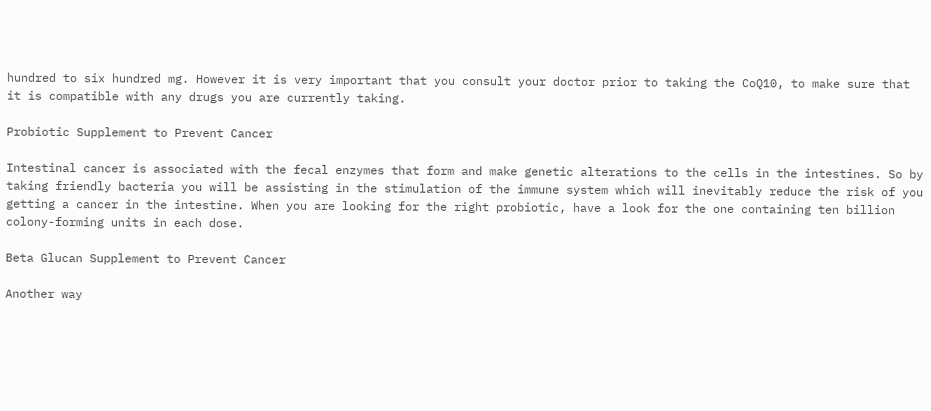hundred to six hundred mg. However it is very important that you consult your doctor prior to taking the CoQ10, to make sure that it is compatible with any drugs you are currently taking.

Probiotic Supplement to Prevent Cancer

Intestinal cancer is associated with the fecal enzymes that form and make genetic alterations to the cells in the intestines. So by taking friendly bacteria you will be assisting in the stimulation of the immune system which will inevitably reduce the risk of you getting a cancer in the intestine. When you are looking for the right probiotic, have a look for the one containing ten billion colony-forming units in each dose.

Beta Glucan Supplement to Prevent Cancer

Another way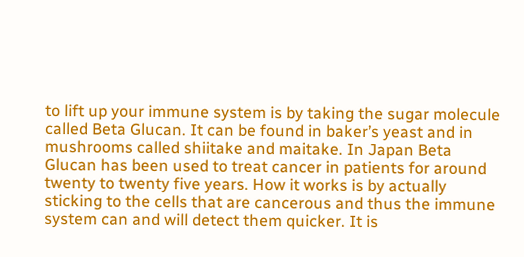to lift up your immune system is by taking the sugar molecule called Beta Glucan. It can be found in baker’s yeast and in mushrooms called shiitake and maitake. In Japan Beta Glucan has been used to treat cancer in patients for around twenty to twenty five years. How it works is by actually sticking to the cells that are cancerous and thus the immune system can and will detect them quicker. It is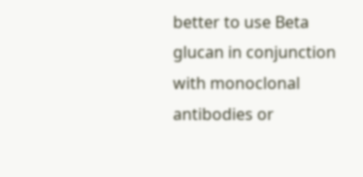better to use Beta glucan in conjunction with monoclonal antibodies or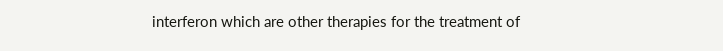interferon which are other therapies for the treatment of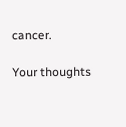cancer.

Your thoughts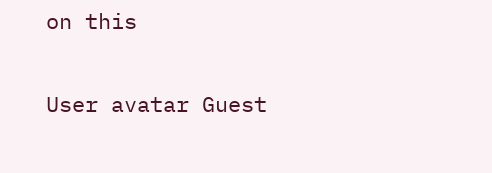on this

User avatar Guest